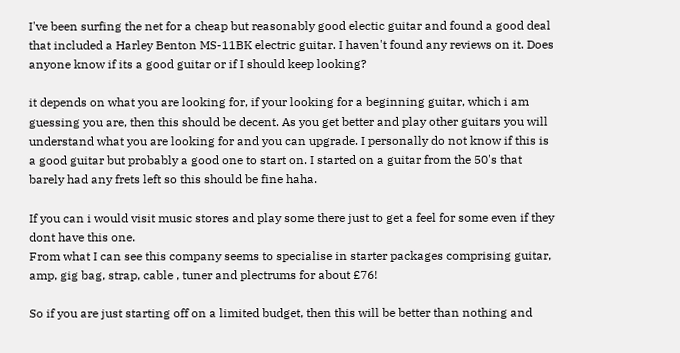I've been surfing the net for a cheap but reasonably good electic guitar and found a good deal that included a Harley Benton MS-11BK electric guitar. I haven't found any reviews on it. Does anyone know if its a good guitar or if I should keep looking?

it depends on what you are looking for, if your looking for a beginning guitar, which i am guessing you are, then this should be decent. As you get better and play other guitars you will understand what you are looking for and you can upgrade. I personally do not know if this is a good guitar but probably a good one to start on. I started on a guitar from the 50's that barely had any frets left so this should be fine haha.

If you can i would visit music stores and play some there just to get a feel for some even if they dont have this one.
From what I can see this company seems to specialise in starter packages comprising guitar, amp, gig bag, strap, cable , tuner and plectrums for about £76!

So if you are just starting off on a limited budget, then this will be better than nothing and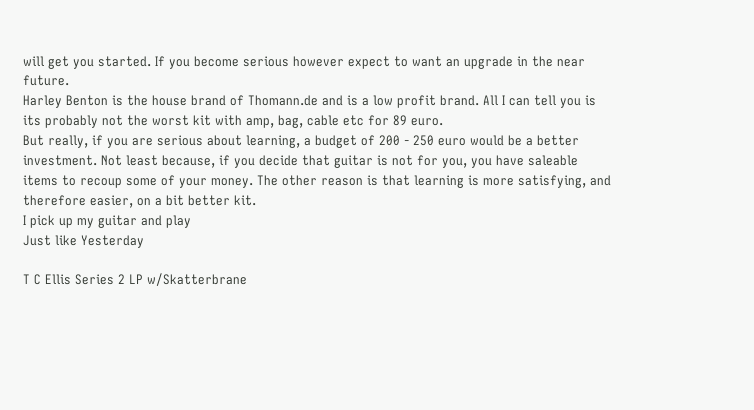will get you started. If you become serious however expect to want an upgrade in the near future.
Harley Benton is the house brand of Thomann.de and is a low profit brand. All I can tell you is its probably not the worst kit with amp, bag, cable etc for 89 euro.
But really, if you are serious about learning, a budget of 200 - 250 euro would be a better investment. Not least because, if you decide that guitar is not for you, you have saleable items to recoup some of your money. The other reason is that learning is more satisfying, and therefore easier, on a bit better kit.
I pick up my guitar and play
Just like Yesterday

T C Ellis Series 2 LP w/Skatterbrane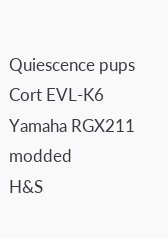Quiescence pups
Cort EVL-K6
Yamaha RGX211 modded
H&S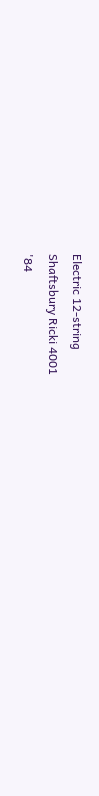Electric 12-string
Shaftsbury Ricki 4001
'84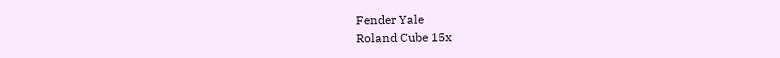Fender Yale
Roland Cube 15x